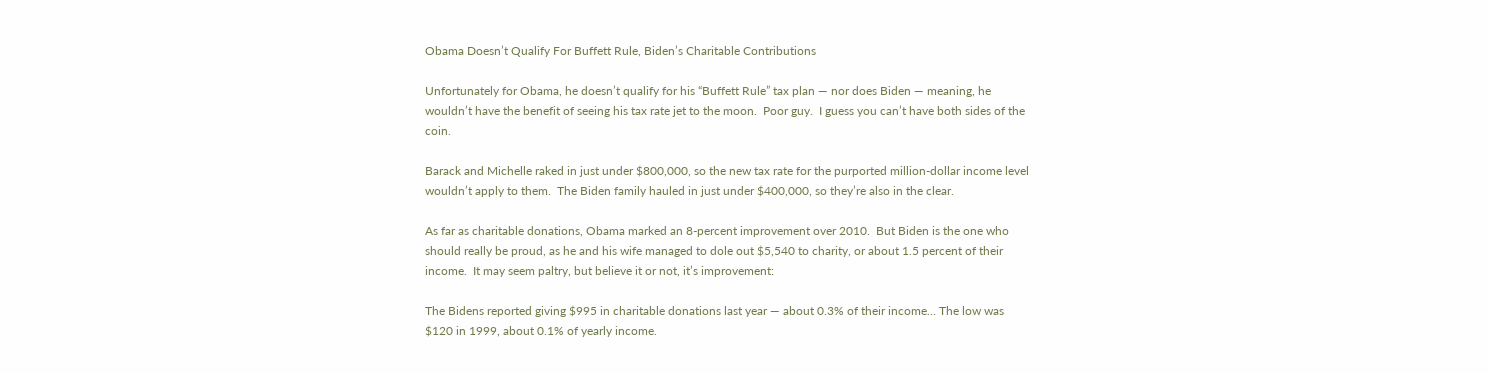Obama Doesn’t Qualify For Buffett Rule, Biden’s Charitable Contributions

Unfortunately for Obama, he doesn’t qualify for his “Buffett Rule” tax plan — nor does Biden — meaning, he wouldn’t have the benefit of seeing his tax rate jet to the moon.  Poor guy.  I guess you can’t have both sides of the coin.

Barack and Michelle raked in just under $800,000, so the new tax rate for the purported million-dollar income level wouldn’t apply to them.  The Biden family hauled in just under $400,000, so they’re also in the clear.

As far as charitable donations, Obama marked an 8-percent improvement over 2010.  But Biden is the one who should really be proud, as he and his wife managed to dole out $5,540 to charity, or about 1.5 percent of their income.  It may seem paltry, but believe it or not, it’s improvement:

The Bidens reported giving $995 in charitable donations last year — about 0.3% of their income… The low was $120 in 1999, about 0.1% of yearly income.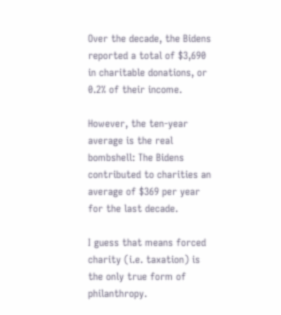Over the decade, the Bidens reported a total of $3,690 in charitable donations, or 0.2% of their income.

However, the ten-year average is the real bombshell: The Bidens contributed to charities an average of $369 per year for the last decade.

I guess that means forced charity (i.e. taxation) is the only true form of philanthropy.